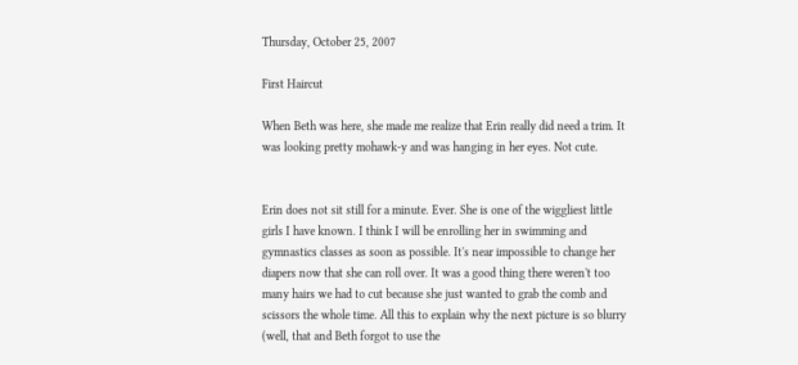Thursday, October 25, 2007

First Haircut

When Beth was here, she made me realize that Erin really did need a trim. It was looking pretty mohawk-y and was hanging in her eyes. Not cute.


Erin does not sit still for a minute. Ever. She is one of the wiggliest little girls I have known. I think I will be enrolling her in swimming and gymnastics classes as soon as possible. It's near impossible to change her diapers now that she can roll over. It was a good thing there weren't too many hairs we had to cut because she just wanted to grab the comb and scissors the whole time. All this to explain why the next picture is so blurry (well, that and Beth forgot to use the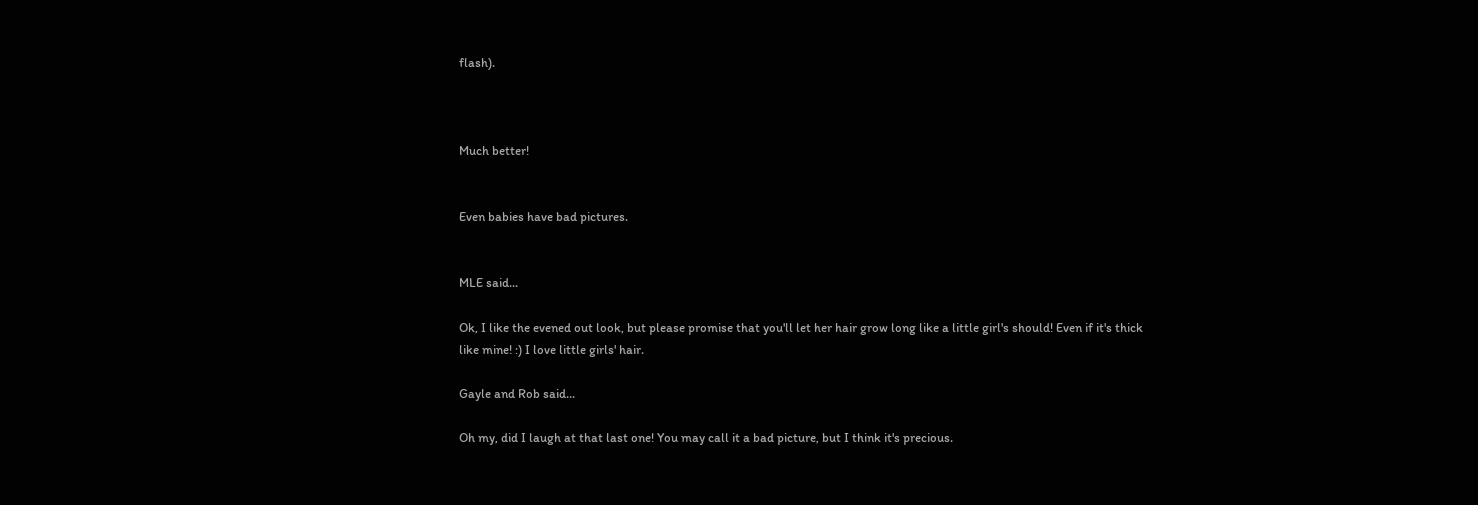flash).



Much better!


Even babies have bad pictures.


MLE said...

Ok, I like the evened out look, but please promise that you'll let her hair grow long like a little girl's should! Even if it's thick like mine! :) I love little girls' hair.

Gayle and Rob said...

Oh my, did I laugh at that last one! You may call it a bad picture, but I think it's precious.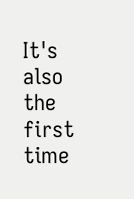It's also the first time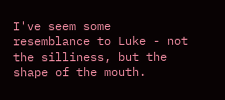I've seem some resemblance to Luke - not the silliness, but the shape of the mouth.